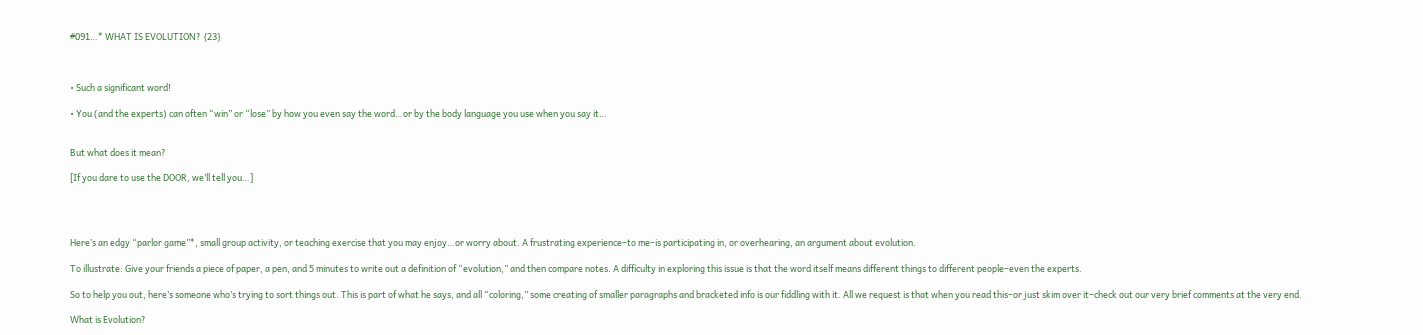#091…* WHAT IS EVOLUTION? {23}



• Such a significant word!

• You (and the experts) can often “win” or “lose” by how you even say the word…or by the body language you use when you say it…


But what does it mean?

[If you dare to use the DOOR, we’ll tell you…]




Here’s an edgy “parlor game”*, small group activity, or teaching exercise that you may enjoy…or worry about. A frustrating experience–to me–is participating in, or overhearing, an argument about evolution.

To illustrate: Give your friends a piece of paper, a pen, and 5 minutes to write out a definition of “evolution,” and then compare notes. A difficulty in exploring this issue is that the word itself means different things to different people–even the experts.

So to help you out, here’s someone who’s trying to sort things out. This is part of what he says, and all “coloring,” some creating of smaller paragraphs and bracketed info is our fiddling with it. All we request is that when you read this–or just skim over it–check out our very brief comments at the very end.

What is Evolution?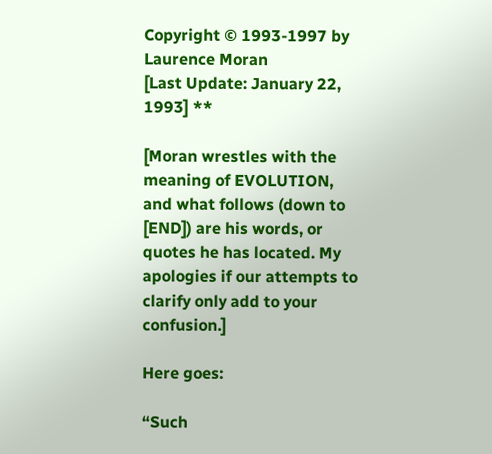Copyright © 1993-1997 by Laurence Moran
[Last Update: January 22, 1993] **

[Moran wrestles with the meaning of EVOLUTION, and what follows (down to [END]) are his words, or quotes he has located. My apologies if our attempts to clarify only add to your confusion.]

Here goes:

“Such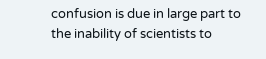confusion is due in large part to the inability of scientists to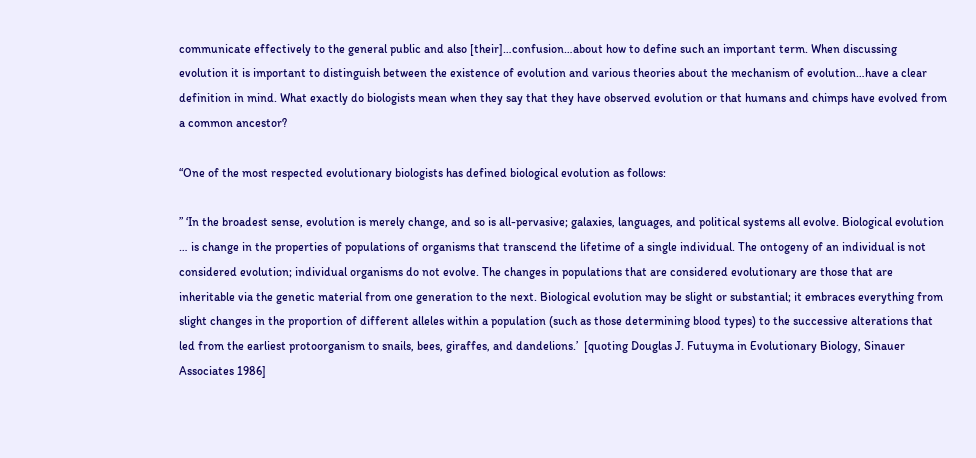communicate effectively to the general public and also [their]…confusion…about how to define such an important term. When discussing evolution it is important to distinguish between the existence of evolution and various theories about the mechanism of evolution…have a clear definition in mind. What exactly do biologists mean when they say that they have observed evolution or that humans and chimps have evolved from a common ancestor?

“One of the most respected evolutionary biologists has defined biological evolution as follows:

” ‘In the broadest sense, evolution is merely change, and so is all-pervasive; galaxies, languages, and political systems all evolve. Biological evolution … is change in the properties of populations of organisms that transcend the lifetime of a single individual. The ontogeny of an individual is not considered evolution; individual organisms do not evolve. The changes in populations that are considered evolutionary are those that are inheritable via the genetic material from one generation to the next. Biological evolution may be slight or substantial; it embraces everything from slight changes in the proportion of different alleles within a population (such as those determining blood types) to the successive alterations that led from the earliest protoorganism to snails, bees, giraffes, and dandelions.’  [quoting Douglas J. Futuyma in Evolutionary Biology, Sinauer Associates 1986]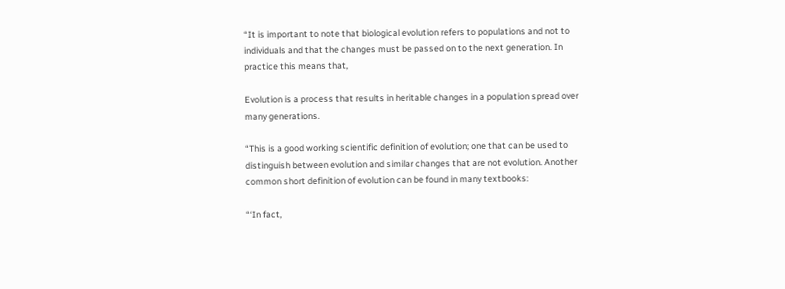“It is important to note that biological evolution refers to populations and not to individuals and that the changes must be passed on to the next generation. In practice this means that,

Evolution is a process that results in heritable changes in a population spread over many generations.

“This is a good working scientific definition of evolution; one that can be used to distinguish between evolution and similar changes that are not evolution. Another common short definition of evolution can be found in many textbooks:

“‘In fact,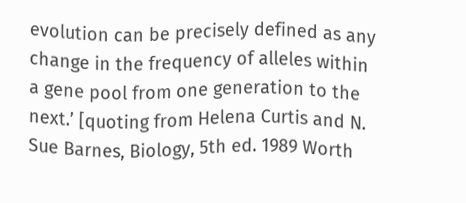evolution can be precisely defined as any change in the frequency of alleles within a gene pool from one generation to the next.’ [quoting from Helena Curtis and N. Sue Barnes, Biology, 5th ed. 1989 Worth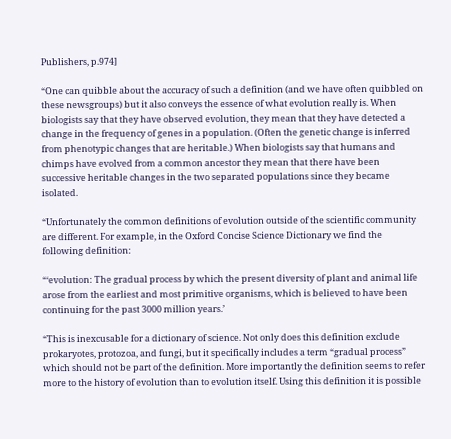Publishers, p.974]

“One can quibble about the accuracy of such a definition (and we have often quibbled on these newsgroups) but it also conveys the essence of what evolution really is. When biologists say that they have observed evolution, they mean that they have detected a change in the frequency of genes in a population. (Often the genetic change is inferred from phenotypic changes that are heritable.) When biologists say that humans and chimps have evolved from a common ancestor they mean that there have been successive heritable changes in the two separated populations since they became isolated.

“Unfortunately the common definitions of evolution outside of the scientific community are different. For example, in the Oxford Concise Science Dictionary we find the following definition:

“‘evolution: The gradual process by which the present diversity of plant and animal life arose from the earliest and most primitive organisms, which is believed to have been continuing for the past 3000 million years.’

“This is inexcusable for a dictionary of science. Not only does this definition exclude prokaryotes, protozoa, and fungi, but it specifically includes a term “gradual process” which should not be part of the definition. More importantly the definition seems to refer more to the history of evolution than to evolution itself. Using this definition it is possible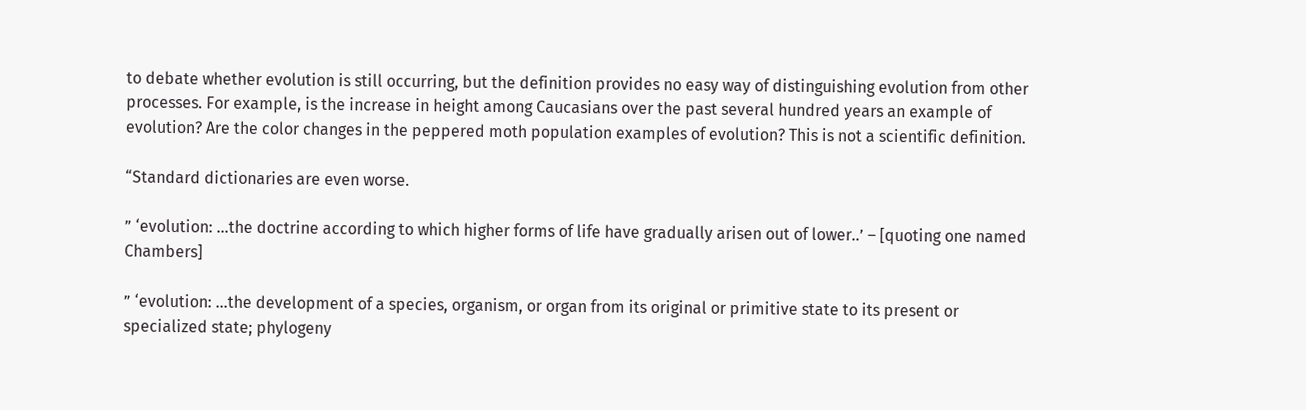to debate whether evolution is still occurring, but the definition provides no easy way of distinguishing evolution from other processes. For example, is the increase in height among Caucasians over the past several hundred years an example of evolution? Are the color changes in the peppered moth population examples of evolution? This is not a scientific definition.

“Standard dictionaries are even worse.

” ‘evolution: …the doctrine according to which higher forms of life have gradually arisen out of lower..’ – [quoting one named Chambers]

” ‘evolution: …the development of a species, organism, or organ from its original or primitive state to its present or specialized state; phylogeny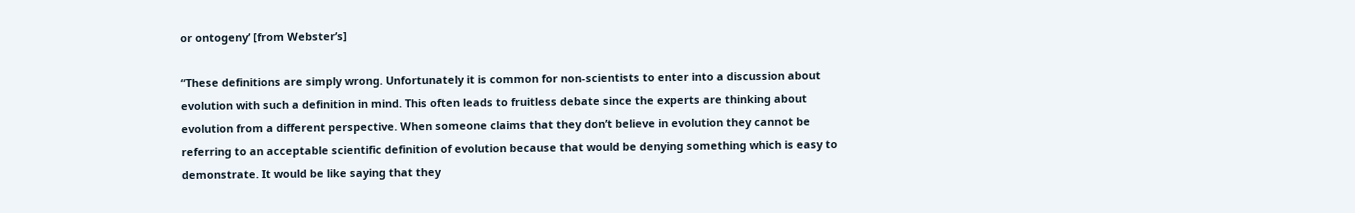or ontogeny’ [from Webster’s]

“These definitions are simply wrong. Unfortunately it is common for non-scientists to enter into a discussion about evolution with such a definition in mind. This often leads to fruitless debate since the experts are thinking about evolution from a different perspective. When someone claims that they don’t believe in evolution they cannot be referring to an acceptable scientific definition of evolution because that would be denying something which is easy to demonstrate. It would be like saying that they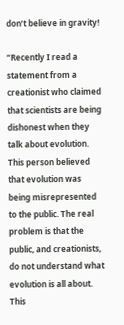don’t believe in gravity!

“Recently I read a statement from a creationist who claimed that scientists are being dishonest when they talk about evolution. This person believed that evolution was being misrepresented to the public. The real problem is that the public, and creationists, do not understand what evolution is all about. This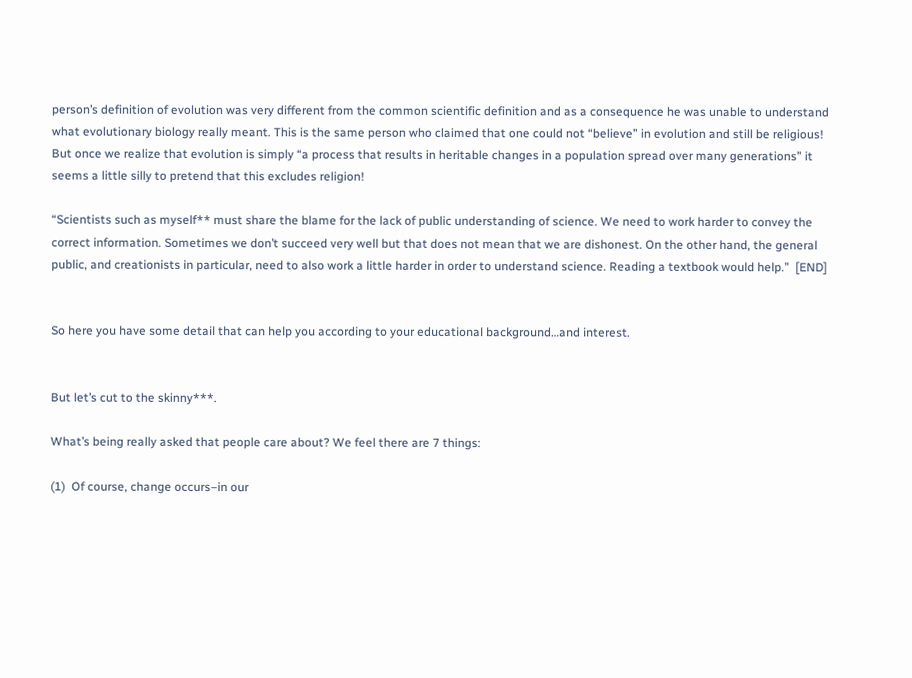person’s definition of evolution was very different from the common scientific definition and as a consequence he was unable to understand what evolutionary biology really meant. This is the same person who claimed that one could not “believe” in evolution and still be religious! But once we realize that evolution is simply “a process that results in heritable changes in a population spread over many generations” it seems a little silly to pretend that this excludes religion!

“Scientists such as myself** must share the blame for the lack of public understanding of science. We need to work harder to convey the correct information. Sometimes we don’t succeed very well but that does not mean that we are dishonest. On the other hand, the general public, and creationists in particular, need to also work a little harder in order to understand science. Reading a textbook would help.”  [END]


So here you have some detail that can help you according to your educational background…and interest.


But let’s cut to the skinny***.

What’s being really asked that people care about? We feel there are 7 things:

(1)  Of course, change occurs–in our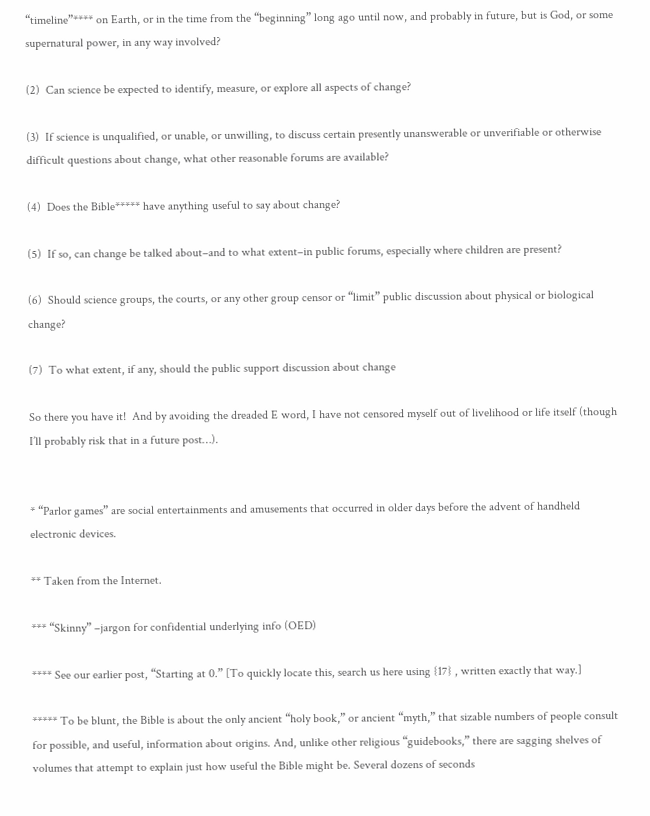“timeline”**** on Earth, or in the time from the “beginning” long ago until now, and probably in future, but is God, or some supernatural power, in any way involved?

(2)  Can science be expected to identify, measure, or explore all aspects of change?

(3)  If science is unqualified, or unable, or unwilling, to discuss certain presently unanswerable or unverifiable or otherwise difficult questions about change, what other reasonable forums are available?

(4)  Does the Bible***** have anything useful to say about change?

(5)  If so, can change be talked about–and to what extent–in public forums, especially where children are present?

(6)  Should science groups, the courts, or any other group censor or “limit” public discussion about physical or biological change?

(7)  To what extent, if any, should the public support discussion about change

So there you have it!  And by avoiding the dreaded E word, I have not censored myself out of livelihood or life itself (though I’ll probably risk that in a future post…).


* “Parlor games” are social entertainments and amusements that occurred in older days before the advent of handheld electronic devices.

** Taken from the Internet.

*** “Skinny” –jargon for confidential underlying info (OED)

**** See our earlier post, “Starting at 0.” [To quickly locate this, search us here using {17} , written exactly that way.]

***** To be blunt, the Bible is about the only ancient “holy book,” or ancient “myth,” that sizable numbers of people consult for possible, and useful, information about origins. And, unlike other religious “guidebooks,” there are sagging shelves of volumes that attempt to explain just how useful the Bible might be. Several dozens of seconds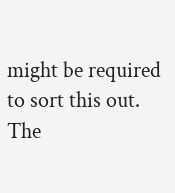might be required to sort this out. The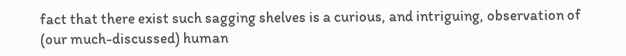fact that there exist such sagging shelves is a curious, and intriguing, observation of (our much-discussed) human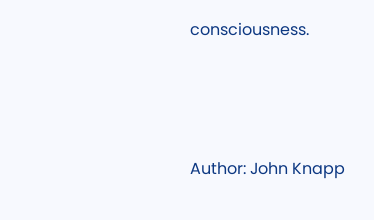consciousness.





Author: John Knapp